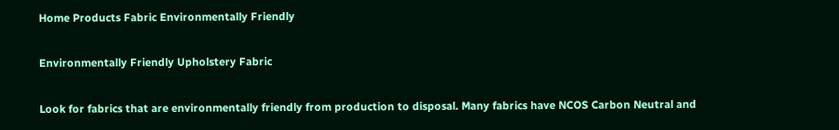Home Products Fabric Environmentally Friendly

Environmentally Friendly Upholstery Fabric

Look for fabrics that are environmentally friendly from production to disposal. Many fabrics have NCOS Carbon Neutral and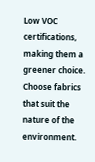Low VOC certifications, making them a greener choice. Choose fabrics that suit the nature of the environment.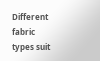Different fabric types suit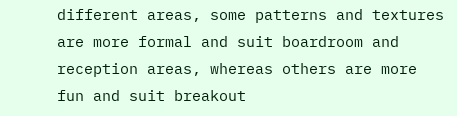different areas, some patterns and textures are more formal and suit boardroom and reception areas, whereas others are more fun and suit breakout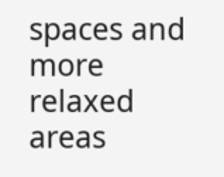spaces and more relaxed areas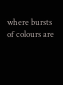where bursts of colours are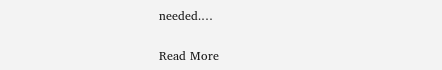needed.…

Read More